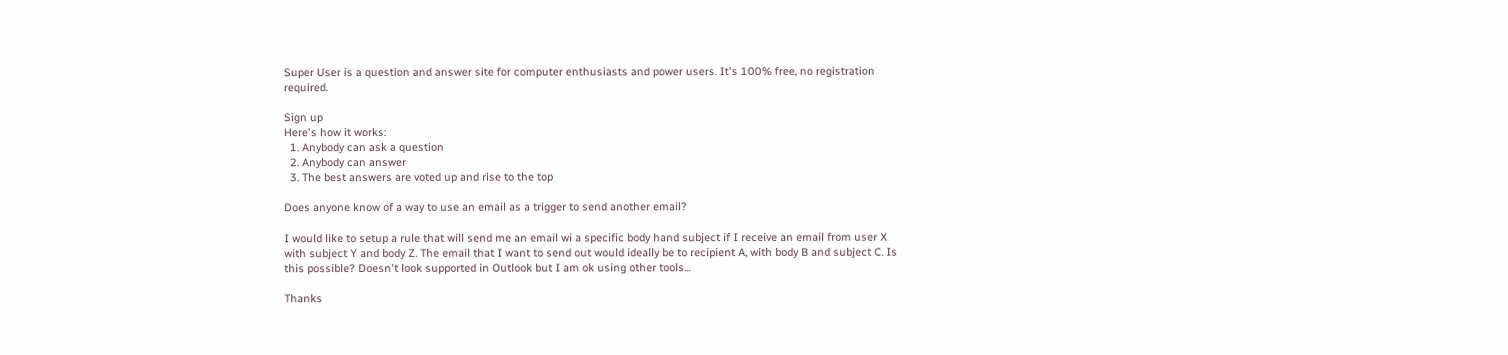Super User is a question and answer site for computer enthusiasts and power users. It's 100% free, no registration required.

Sign up
Here's how it works:
  1. Anybody can ask a question
  2. Anybody can answer
  3. The best answers are voted up and rise to the top

Does anyone know of a way to use an email as a trigger to send another email?

I would like to setup a rule that will send me an email wi a specific body hand subject if I receive an email from user X with subject Y and body Z. The email that I want to send out would ideally be to recipient A, with body B and subject C. Is this possible? Doesn't look supported in Outlook but I am ok using other tools...

Thanks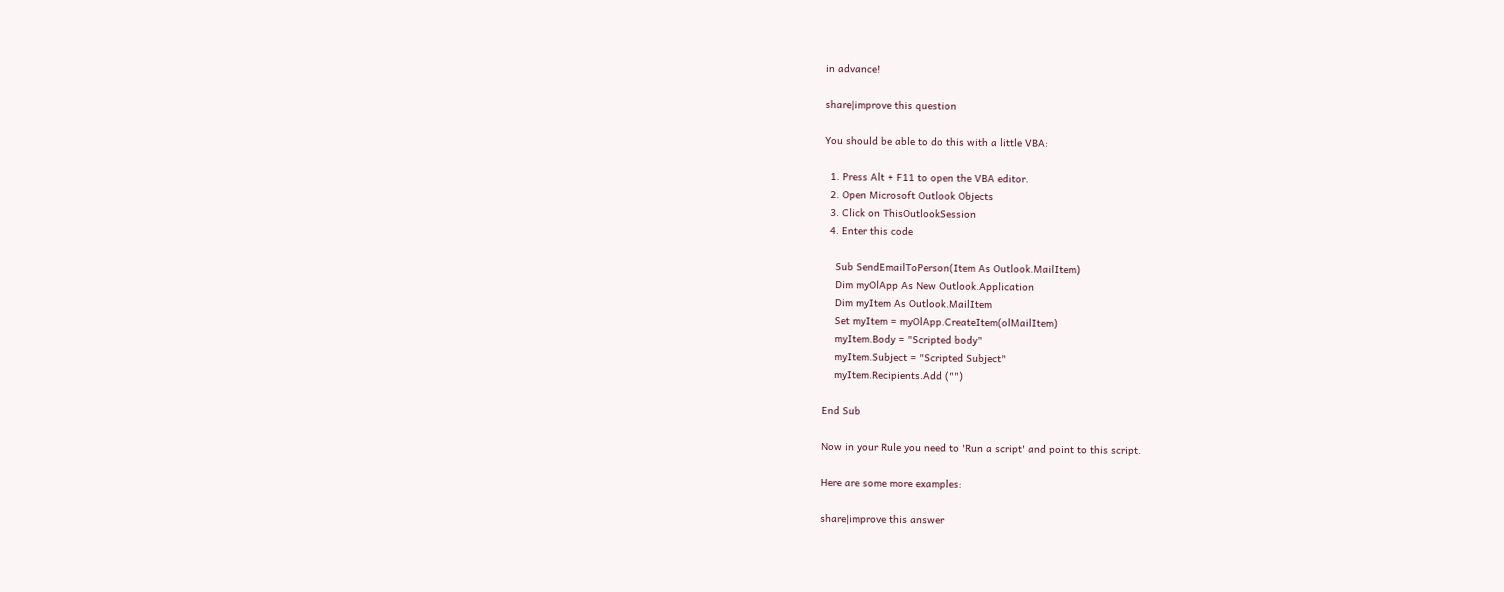in advance!

share|improve this question

You should be able to do this with a little VBA:

  1. Press Alt + F11 to open the VBA editor.
  2. Open Microsoft Outlook Objects
  3. Click on ThisOutlookSession
  4. Enter this code

    Sub SendEmailToPerson(Item As Outlook.MailItem)
    Dim myOlApp As New Outlook.Application
    Dim myItem As Outlook.MailItem
    Set myItem = myOlApp.CreateItem(olMailItem)
    myItem.Body = "Scripted body"
    myItem.Subject = "Scripted Subject"
    myItem.Recipients.Add ("")

End Sub

Now in your Rule you need to 'Run a script' and point to this script.

Here are some more examples:

share|improve this answer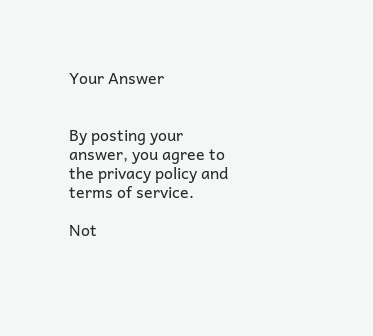Your Answer


By posting your answer, you agree to the privacy policy and terms of service.

Not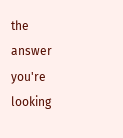the answer you're looking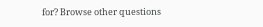for? Browse other questions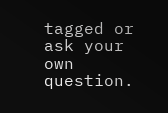tagged or ask your own question.